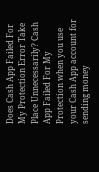Does Cash App Failed For My Protection Error Take Place Unnecessarily? Cash App Failed For My Protection when you use your Cash App account for sending money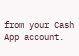from your Cash App account.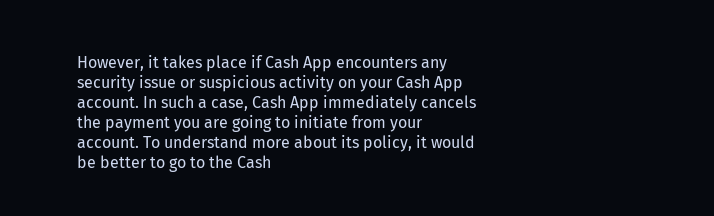However, it takes place if Cash App encounters any security issue or suspicious activity on your Cash App account. In such a case, Cash App immediately cancels the payment you are going to initiate from your account. To understand more about its policy, it would be better to go to the Cash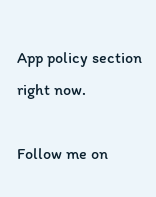App policy section right now.

Follow me on